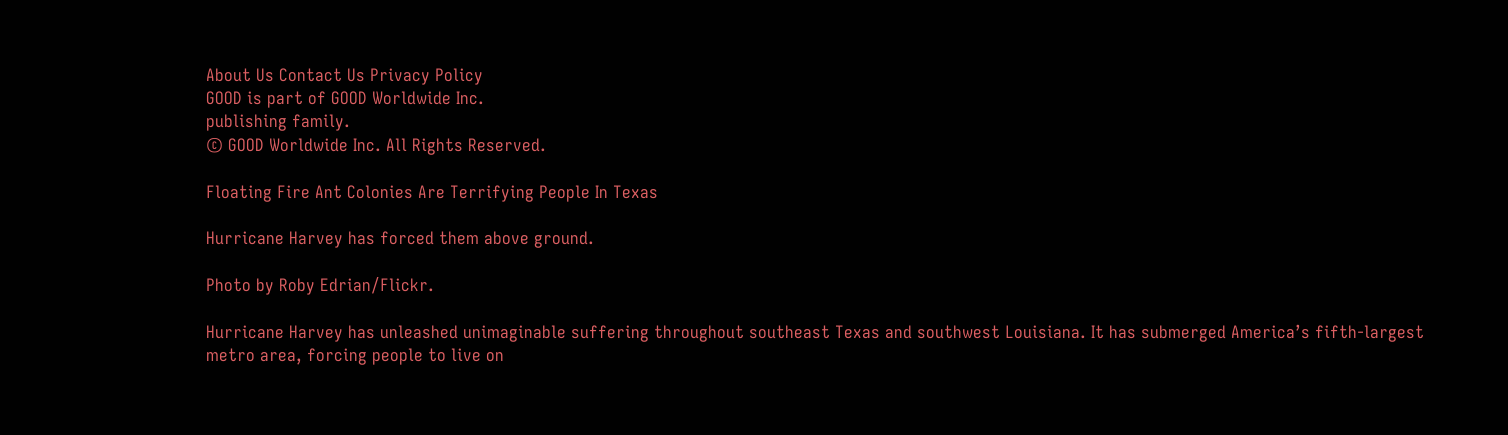About Us Contact Us Privacy Policy
GOOD is part of GOOD Worldwide Inc.
publishing family.
© GOOD Worldwide Inc. All Rights Reserved.

Floating Fire Ant Colonies Are Terrifying People In Texas

Hurricane Harvey has forced them above ground.

Photo by Roby Edrian/Flickr.

Hurricane Harvey has unleashed unimaginable suffering throughout southeast Texas and southwest Louisiana. It has submerged America’s fifth-largest metro area, forcing people to live on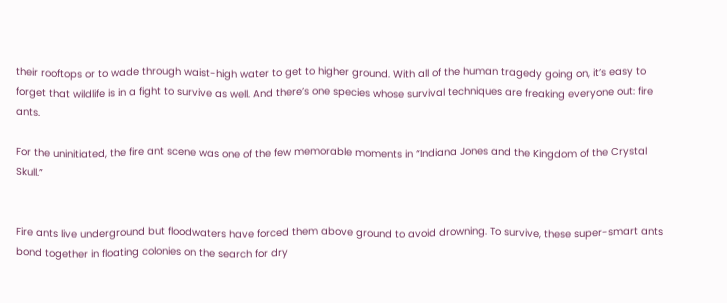their rooftops or to wade through waist-high water to get to higher ground. With all of the human tragedy going on, it’s easy to forget that wildlife is in a fight to survive as well. And there’s one species whose survival techniques are freaking everyone out: fire ants.

For the uninitiated, the fire ant scene was one of the few memorable moments in “Indiana Jones and the Kingdom of the Crystal Skull.”


Fire ants live underground but floodwaters have forced them above ground to avoid drowning. To survive, these super-smart ants bond together in floating colonies on the search for dry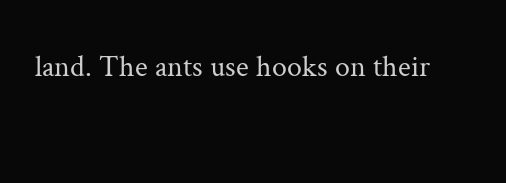land. The ants use hooks on their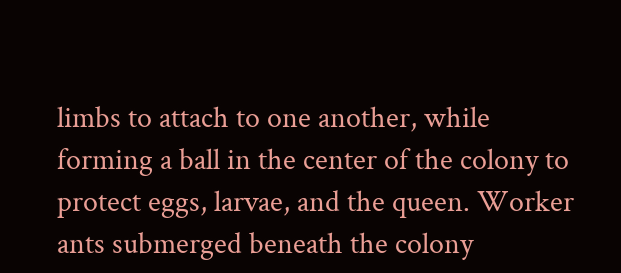limbs to attach to one another, while forming a ball in the center of the colony to protect eggs, larvae, and the queen. Worker ants submerged beneath the colony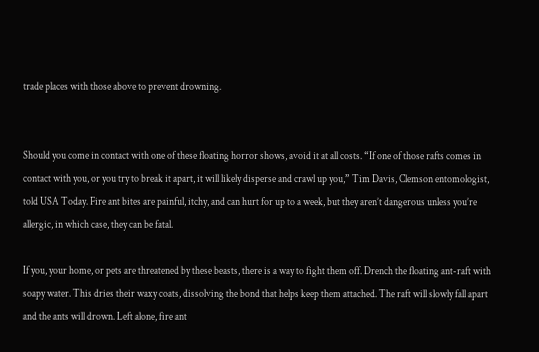trade places with those above to prevent drowning.


Should you come in contact with one of these floating horror shows, avoid it at all costs. “If one of those rafts comes in contact with you, or you try to break it apart, it will likely disperse and crawl up you,” Tim Davis, Clemson entomologist, told USA Today. Fire ant bites are painful, itchy, and can hurt for up to a week, but they aren’t dangerous unless you’re allergic, in which case, they can be fatal.

If you, your home, or pets are threatened by these beasts, there is a way to fight them off. Drench the floating ant-raft with soapy water. This dries their waxy coats, dissolving the bond that helps keep them attached. The raft will slowly fall apart and the ants will drown. Left alone, fire ant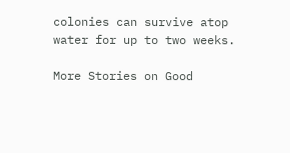colonies can survive atop water for up to two weeks.

More Stories on Good